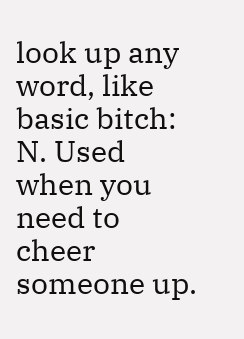look up any word, like basic bitch:
N. Used when you need to cheer someone up.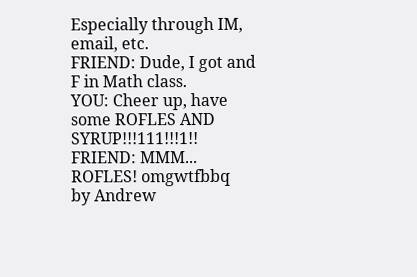Especially through IM, email, etc.
FRIEND: Dude, I got and F in Math class.
YOU: Cheer up, have some ROFLES AND SYRUP!!!111!!!1!!
FRIEND: MMM... ROFLES! omgwtfbbq
by Andrew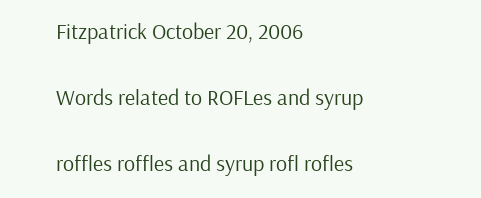Fitzpatrick October 20, 2006

Words related to ROFLes and syrup

roffles roffles and syrup rofl rofles